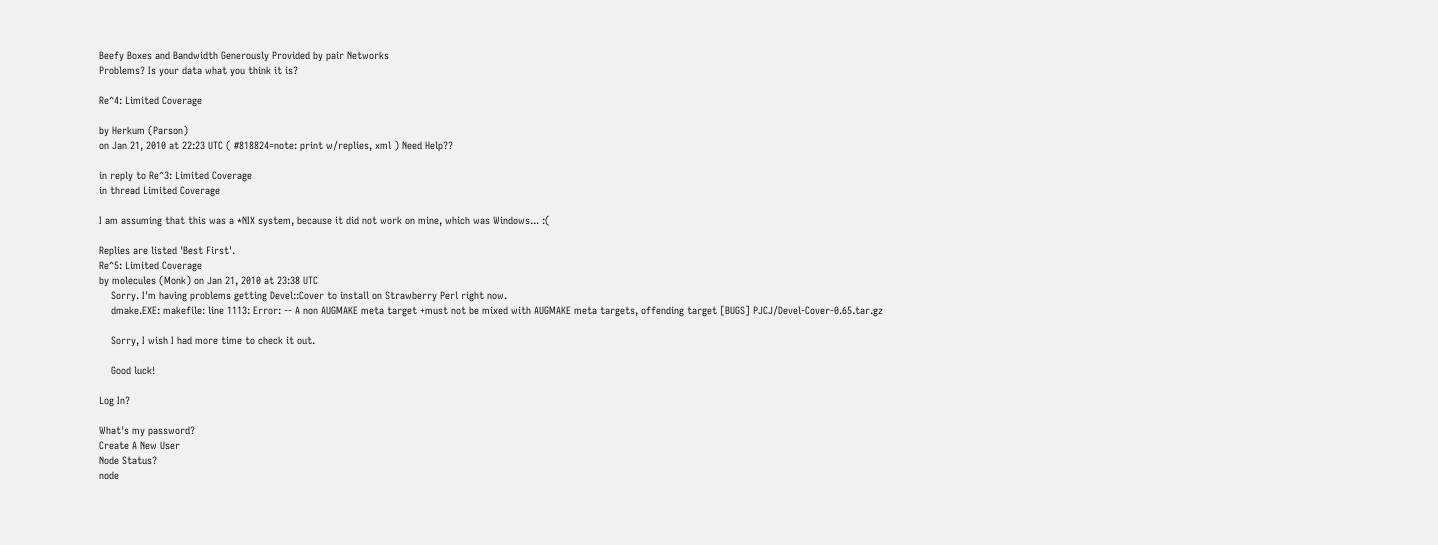Beefy Boxes and Bandwidth Generously Provided by pair Networks
Problems? Is your data what you think it is?

Re^4: Limited Coverage

by Herkum (Parson)
on Jan 21, 2010 at 22:23 UTC ( #818824=note: print w/replies, xml ) Need Help??

in reply to Re^3: Limited Coverage
in thread Limited Coverage

I am assuming that this was a *NIX system, because it did not work on mine, which was Windows... :(

Replies are listed 'Best First'.
Re^5: Limited Coverage
by molecules (Monk) on Jan 21, 2010 at 23:38 UTC
    Sorry. I'm having problems getting Devel::Cover to install on Strawberry Perl right now.
    dmake.EXE: makefile: line 1113: Error: -- A non AUGMAKE meta target +must not be mixed with AUGMAKE meta targets, offending target [BUGS] PJCJ/Devel-Cover-0.65.tar.gz

    Sorry, I wish I had more time to check it out.

    Good luck!

Log In?

What's my password?
Create A New User
Node Status?
node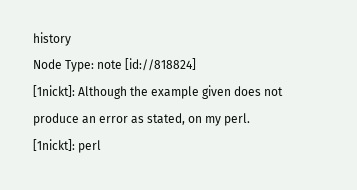history
Node Type: note [id://818824]
[1nickt]: Although the example given does not produce an error as stated, on my perl.
[1nickt]: perl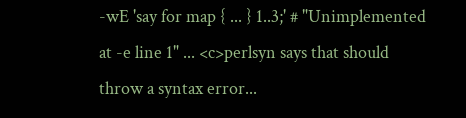-wE 'say for map { ... } 1..3;' # "Unimplemented at -e line 1" ... <c>perlsyn says that should throw a syntax error...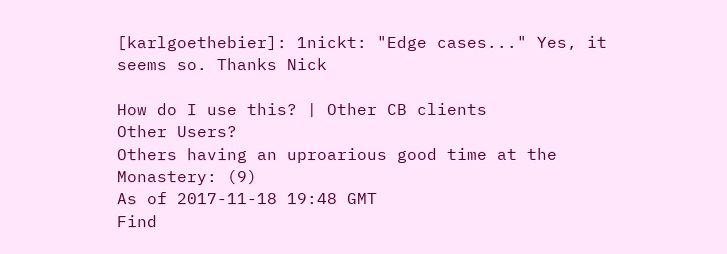[karlgoethebier]: 1nickt: "Edge cases..." Yes, it seems so. Thanks Nick

How do I use this? | Other CB clients
Other Users?
Others having an uproarious good time at the Monastery: (9)
As of 2017-11-18 19:48 GMT
Find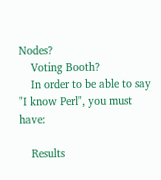Nodes?
    Voting Booth?
    In order to be able to say "I know Perl", you must have:

    Results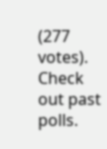(277 votes). Check out past polls.